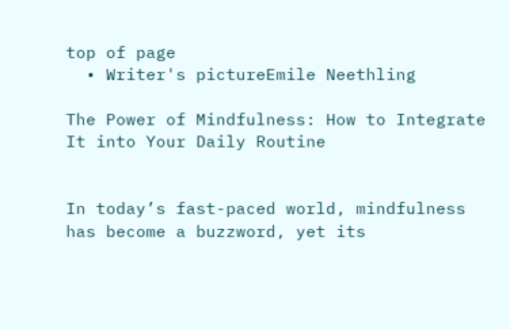top of page
  • Writer's pictureEmile Neethling

The Power of Mindfulness: How to Integrate It into Your Daily Routine


In today’s fast-paced world, mindfulness has become a buzzword, yet its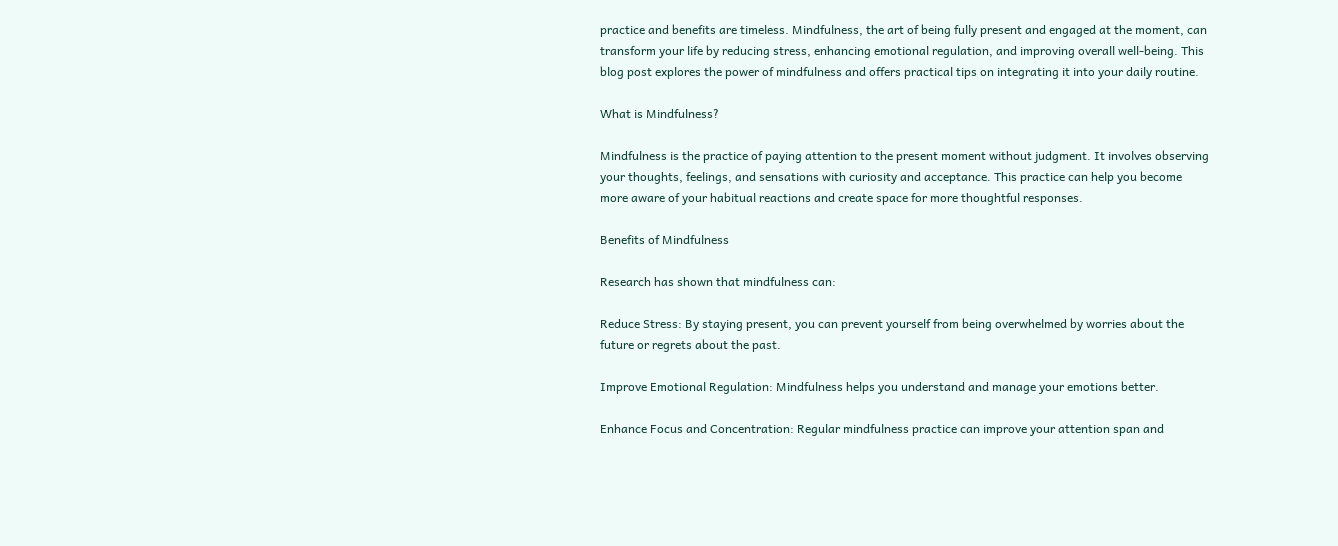practice and benefits are timeless. Mindfulness, the art of being fully present and engaged at the moment, can transform your life by reducing stress, enhancing emotional regulation, and improving overall well-being. This blog post explores the power of mindfulness and offers practical tips on integrating it into your daily routine.

What is Mindfulness?

Mindfulness is the practice of paying attention to the present moment without judgment. It involves observing your thoughts, feelings, and sensations with curiosity and acceptance. This practice can help you become more aware of your habitual reactions and create space for more thoughtful responses.

Benefits of Mindfulness

Research has shown that mindfulness can:

Reduce Stress: By staying present, you can prevent yourself from being overwhelmed by worries about the future or regrets about the past.

Improve Emotional Regulation: Mindfulness helps you understand and manage your emotions better.

Enhance Focus and Concentration: Regular mindfulness practice can improve your attention span and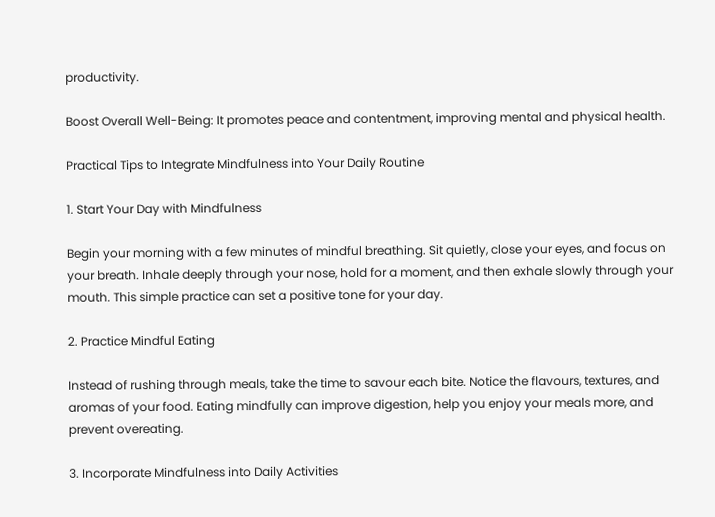productivity.

Boost Overall Well-Being: It promotes peace and contentment, improving mental and physical health.

Practical Tips to Integrate Mindfulness into Your Daily Routine

1. Start Your Day with Mindfulness

Begin your morning with a few minutes of mindful breathing. Sit quietly, close your eyes, and focus on your breath. Inhale deeply through your nose, hold for a moment, and then exhale slowly through your mouth. This simple practice can set a positive tone for your day.

2. Practice Mindful Eating

Instead of rushing through meals, take the time to savour each bite. Notice the flavours, textures, and aromas of your food. Eating mindfully can improve digestion, help you enjoy your meals more, and prevent overeating.

3. Incorporate Mindfulness into Daily Activities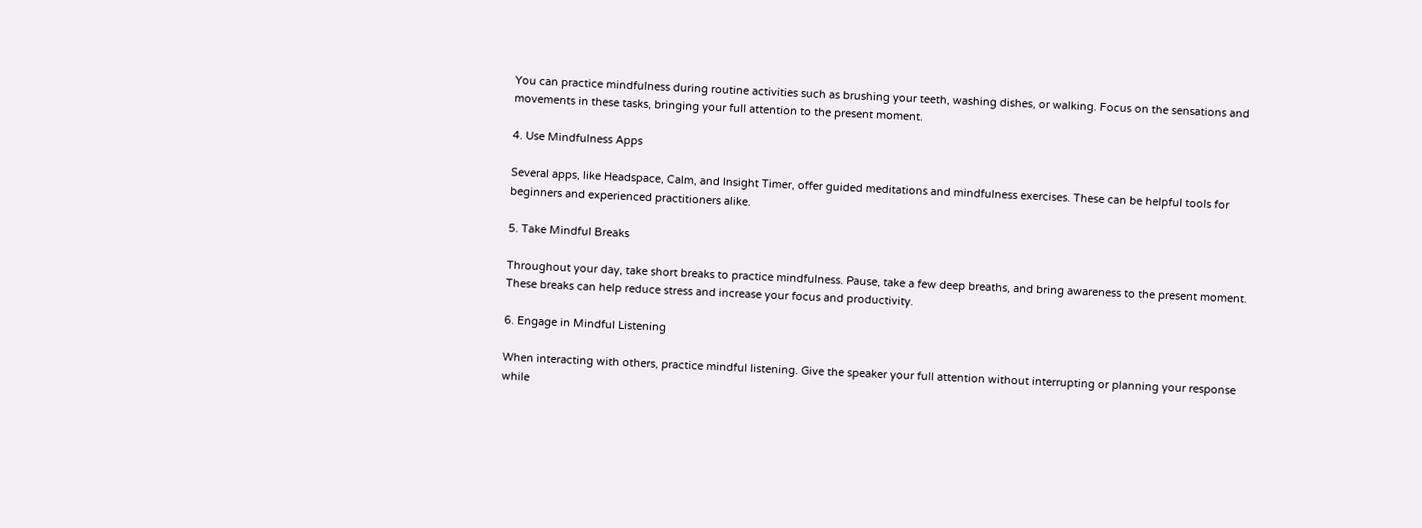You can practice mindfulness during routine activities such as brushing your teeth, washing dishes, or walking. Focus on the sensations and movements in these tasks, bringing your full attention to the present moment.

4. Use Mindfulness Apps

Several apps, like Headspace, Calm, and Insight Timer, offer guided meditations and mindfulness exercises. These can be helpful tools for beginners and experienced practitioners alike.

5. Take Mindful Breaks

Throughout your day, take short breaks to practice mindfulness. Pause, take a few deep breaths, and bring awareness to the present moment. These breaks can help reduce stress and increase your focus and productivity.

6. Engage in Mindful Listening

When interacting with others, practice mindful listening. Give the speaker your full attention without interrupting or planning your response while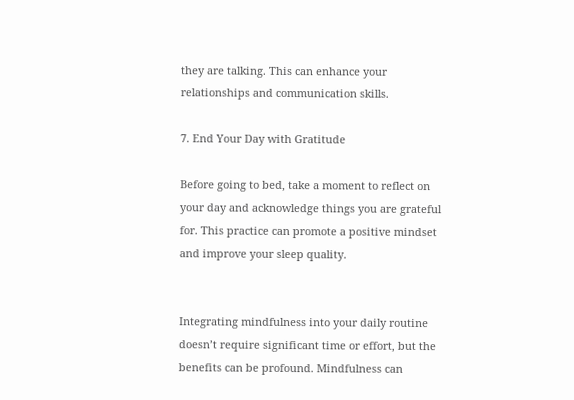they are talking. This can enhance your relationships and communication skills.

7. End Your Day with Gratitude

Before going to bed, take a moment to reflect on your day and acknowledge things you are grateful for. This practice can promote a positive mindset and improve your sleep quality.


Integrating mindfulness into your daily routine doesn’t require significant time or effort, but the benefits can be profound. Mindfulness can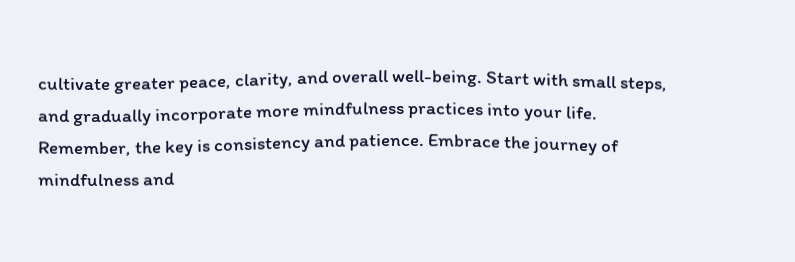cultivate greater peace, clarity, and overall well-being. Start with small steps, and gradually incorporate more mindfulness practices into your life. Remember, the key is consistency and patience. Embrace the journey of mindfulness and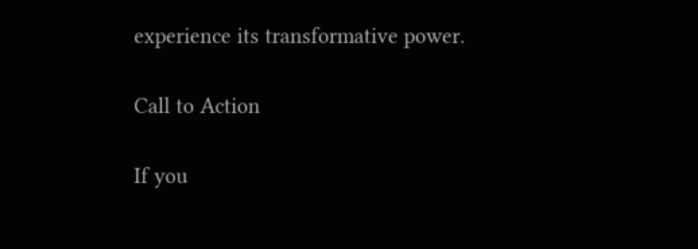experience its transformative power.

Call to Action

If you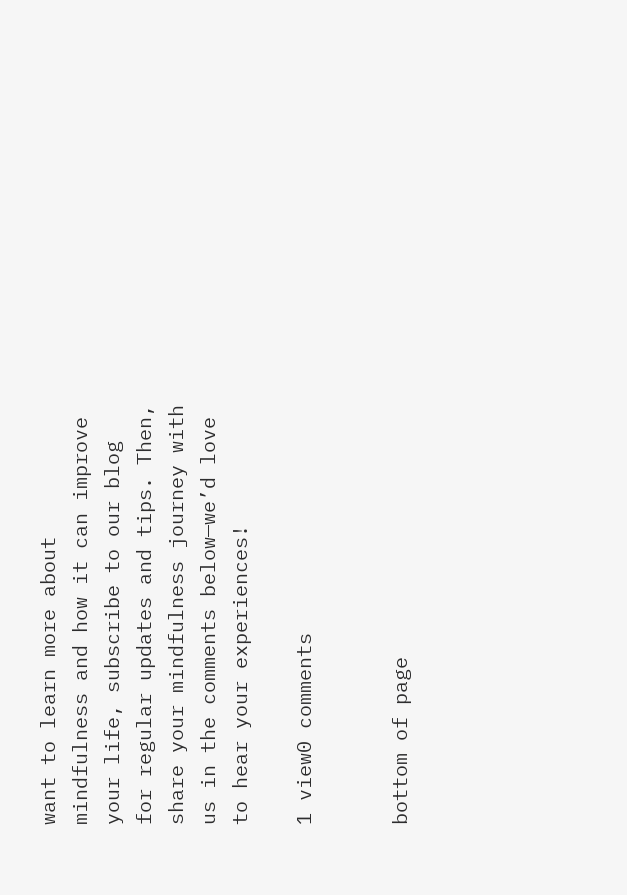want to learn more about mindfulness and how it can improve your life, subscribe to our blog for regular updates and tips. Then, share your mindfulness journey with us in the comments below—we’d love to hear your experiences!

1 view0 comments


bottom of page